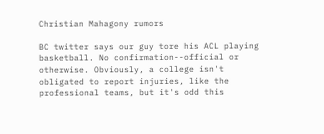Christian Mahagony rumors

BC twitter says our guy tore his ACL playing basketball. No confirmation--official or otherwise. Obviously, a college isn't obligated to report injuries, like the professional teams, but it's odd this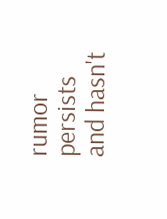rumor persists and hasn't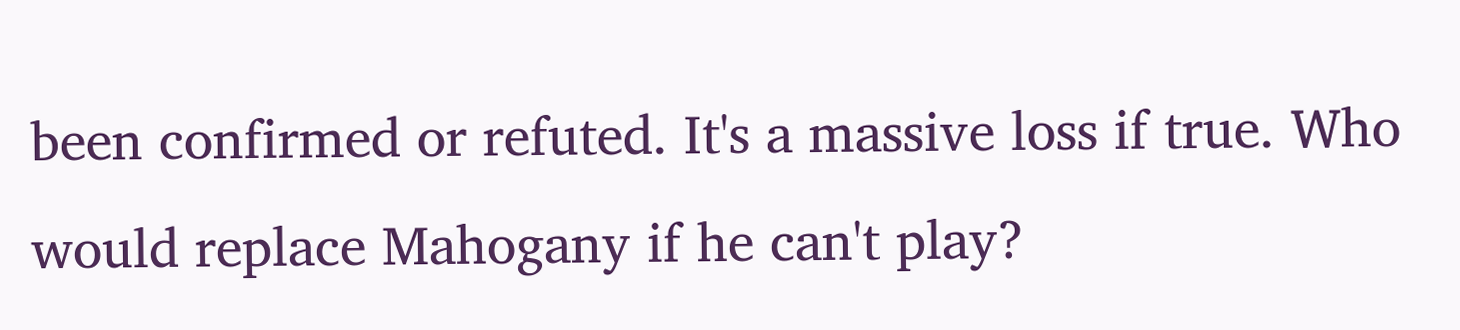been confirmed or refuted. It's a massive loss if true. Who would replace Mahogany if he can't play?